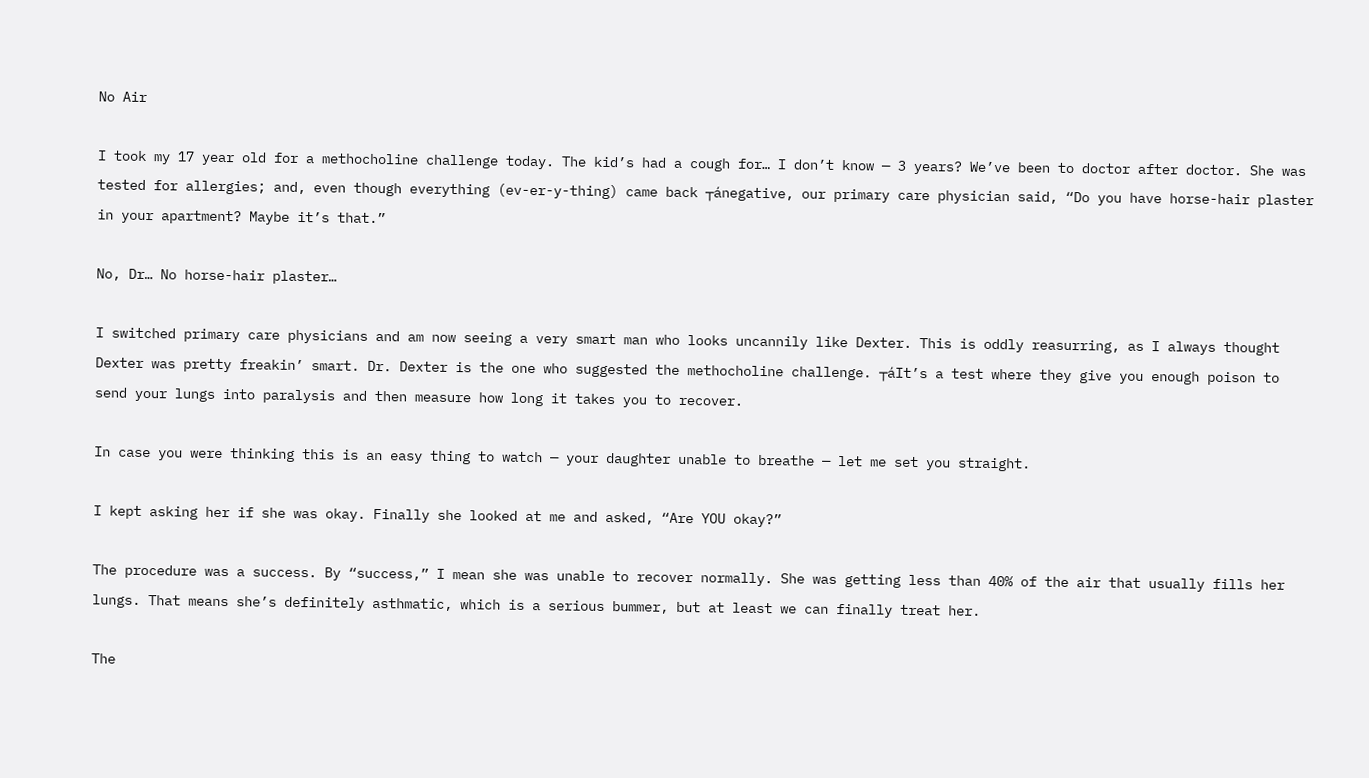No Air

I took my 17 year old for a methocholine challenge today. The kid’s had a cough for… I don’t know — 3 years? We’ve been to doctor after doctor. She was tested for allergies; and, even though everything (ev-er-y-thing) came back ┬ánegative, our primary care physician said, “Do you have horse-hair plaster in your apartment? Maybe it’s that.”

No, Dr… No horse-hair plaster…

I switched primary care physicians and am now seeing a very smart man who looks uncannily like Dexter. This is oddly reasurring, as I always thought Dexter was pretty freakin’ smart. Dr. Dexter is the one who suggested the methocholine challenge. ┬áIt’s a test where they give you enough poison to send your lungs into paralysis and then measure how long it takes you to recover.

In case you were thinking this is an easy thing to watch — your daughter unable to breathe — let me set you straight.

I kept asking her if she was okay. Finally she looked at me and asked, “Are YOU okay?”

The procedure was a success. By “success,” I mean she was unable to recover normally. She was getting less than 40% of the air that usually fills her lungs. That means she’s definitely asthmatic, which is a serious bummer, but at least we can finally treat her.

The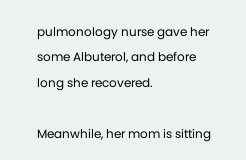pulmonology nurse gave her some Albuterol, and before long she recovered.

Meanwhile, her mom is sitting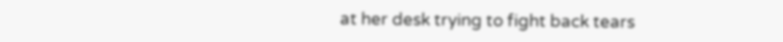at her desk trying to fight back tears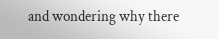and wondering why there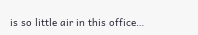is so little air in this office…